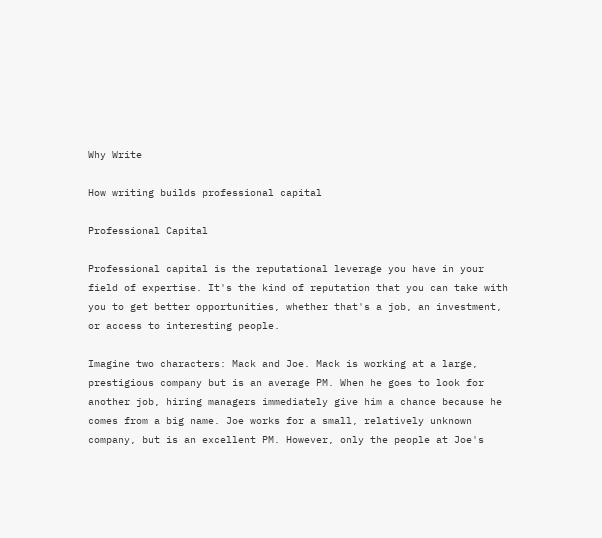Why Write

How writing builds professional capital

Professional Capital

Professional capital is the reputational leverage you have in your field of expertise. It's the kind of reputation that you can take with you to get better opportunities, whether that's a job, an investment, or access to interesting people.

Imagine two characters: Mack and Joe. Mack is working at a large, prestigious company but is an average PM. When he goes to look for another job, hiring managers immediately give him a chance because he comes from a big name. Joe works for a small, relatively unknown company, but is an excellent PM. However, only the people at Joe's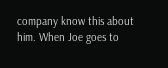company know this about him. When Joe goes to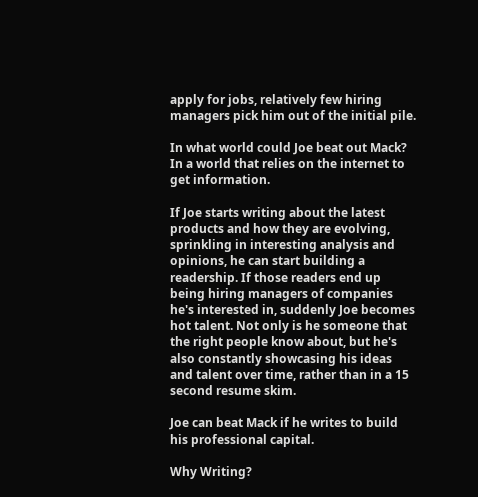apply for jobs, relatively few hiring managers pick him out of the initial pile.

In what world could Joe beat out Mack? In a world that relies on the internet to get information.

If Joe starts writing about the latest products and how they are evolving, sprinkling in interesting analysis and opinions, he can start building a readership. If those readers end up being hiring managers of companies he's interested in, suddenly Joe becomes hot talent. Not only is he someone that the right people know about, but he's also constantly showcasing his ideas and talent over time, rather than in a 15 second resume skim.

Joe can beat Mack if he writes to build his professional capital.

Why Writing?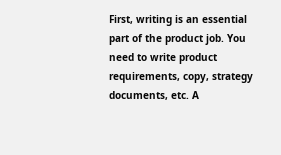First, writing is an essential part of the product job. You need to write product requirements, copy, strategy documents, etc. A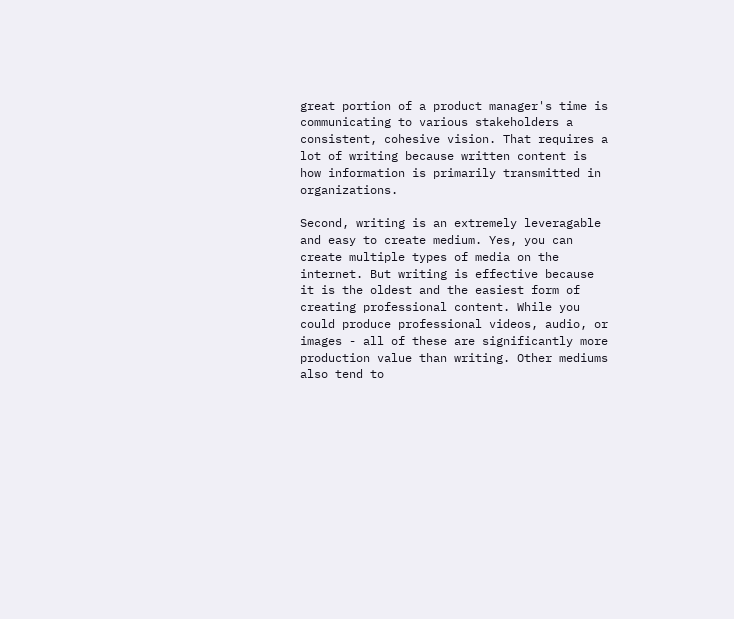great portion of a product manager's time is communicating to various stakeholders a consistent, cohesive vision. That requires a lot of writing because written content is how information is primarily transmitted in organizations.

Second, writing is an extremely leveragable and easy to create medium. Yes, you can create multiple types of media on the internet. But writing is effective because it is the oldest and the easiest form of creating professional content. While you could produce professional videos, audio, or images - all of these are significantly more production value than writing. Other mediums also tend to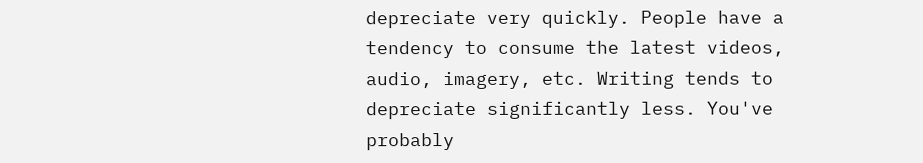depreciate very quickly. People have a tendency to consume the latest videos, audio, imagery, etc. Writing tends to depreciate significantly less. You've probably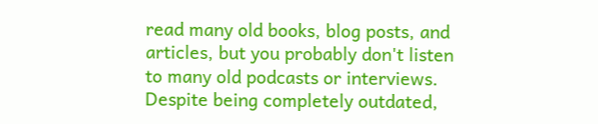read many old books, blog posts, and articles, but you probably don't listen to many old podcasts or interviews. Despite being completely outdated,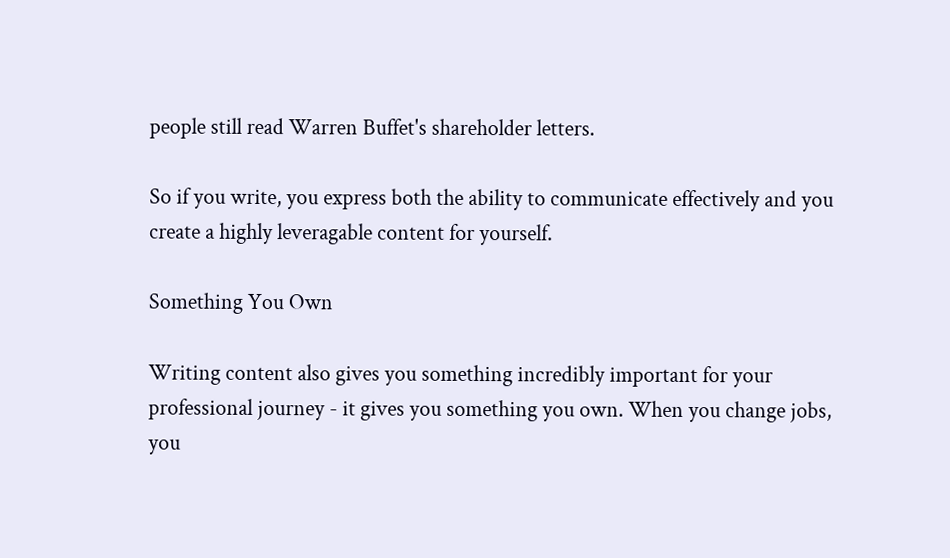people still read Warren Buffet's shareholder letters.

So if you write, you express both the ability to communicate effectively and you create a highly leveragable content for yourself.

Something You Own

Writing content also gives you something incredibly important for your professional journey - it gives you something you own. When you change jobs, you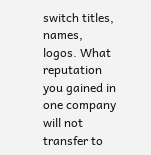switch titles, names, logos. What reputation you gained in one company will not transfer to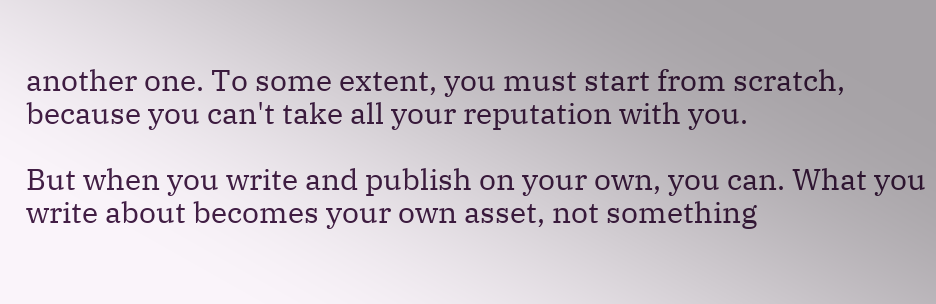another one. To some extent, you must start from scratch, because you can't take all your reputation with you.

But when you write and publish on your own, you can. What you write about becomes your own asset, not something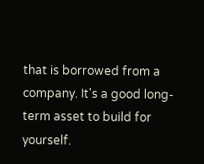that is borrowed from a company. It's a good long-term asset to build for yourself.